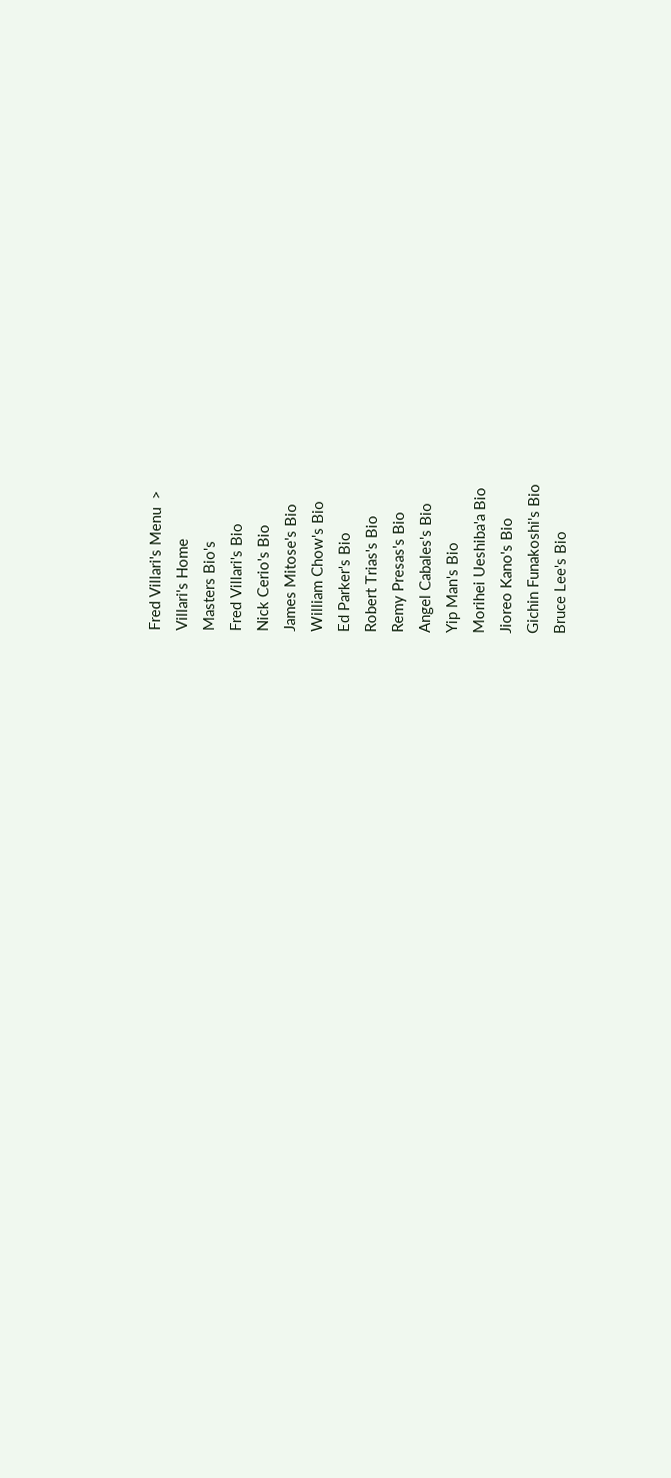Fred Villari's Menu  >
Villari's Home
Masters Bio's
Fred Villari's Bio
Nick Cerio's Bio
James Mitose's Bio
William Chow's Bio
Ed Parker's Bio
Robert Trias's Bio
Remy Presas's Bio
Angel Cabales's Bio
Yip Man's Bio
Morihei Ueshiba'a Bio
Jioreo Kano's Bio
Gichin Funakoshi's Bio
Bruce Lee's Bio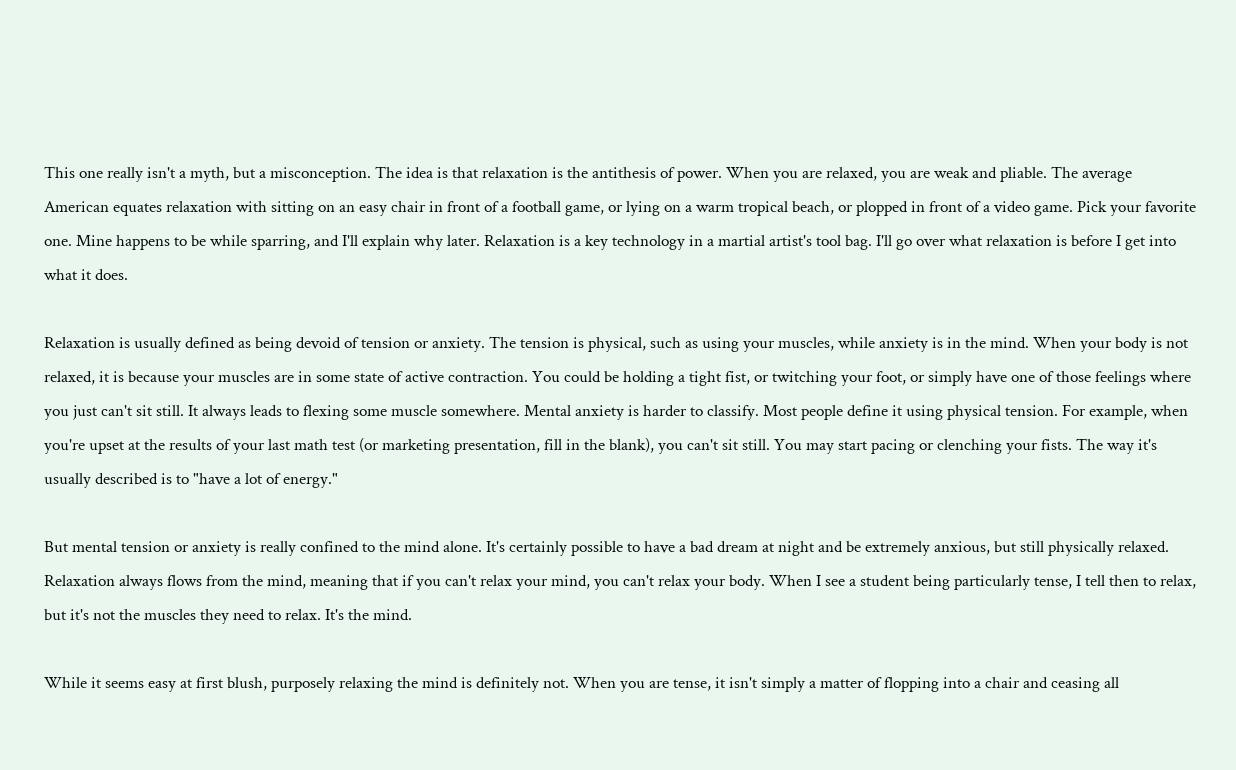This one really isn't a myth, but a misconception. The idea is that relaxation is the antithesis of power. When you are relaxed, you are weak and pliable. The average American equates relaxation with sitting on an easy chair in front of a football game, or lying on a warm tropical beach, or plopped in front of a video game. Pick your favorite one. Mine happens to be while sparring, and I'll explain why later. Relaxation is a key technology in a martial artist's tool bag. I'll go over what relaxation is before I get into what it does.

Relaxation is usually defined as being devoid of tension or anxiety. The tension is physical, such as using your muscles, while anxiety is in the mind. When your body is not relaxed, it is because your muscles are in some state of active contraction. You could be holding a tight fist, or twitching your foot, or simply have one of those feelings where you just can't sit still. It always leads to flexing some muscle somewhere. Mental anxiety is harder to classify. Most people define it using physical tension. For example, when you're upset at the results of your last math test (or marketing presentation, fill in the blank), you can't sit still. You may start pacing or clenching your fists. The way it's usually described is to "have a lot of energy."

But mental tension or anxiety is really confined to the mind alone. It's certainly possible to have a bad dream at night and be extremely anxious, but still physically relaxed. Relaxation always flows from the mind, meaning that if you can't relax your mind, you can't relax your body. When I see a student being particularly tense, I tell then to relax, but it's not the muscles they need to relax. It's the mind.

While it seems easy at first blush, purposely relaxing the mind is definitely not. When you are tense, it isn't simply a matter of flopping into a chair and ceasing all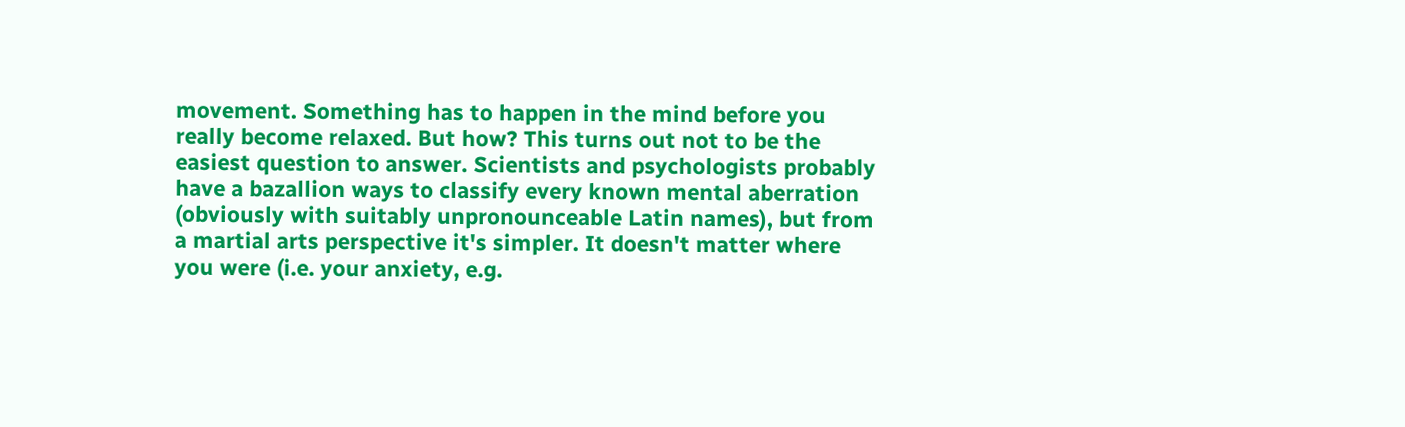movement. Something has to happen in the mind before you really become relaxed. But how? This turns out not to be the easiest question to answer. Scientists and psychologists probably have a bazallion ways to classify every known mental aberration (obviously with suitably unpronounceable Latin names), but from a martial arts perspective it's simpler. It doesn't matter where you were (i.e. your anxiety, e.g.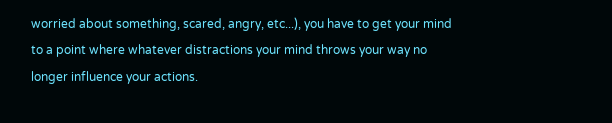worried about something, scared, angry, etc...), you have to get your mind to a point where whatever distractions your mind throws your way no longer influence your actions.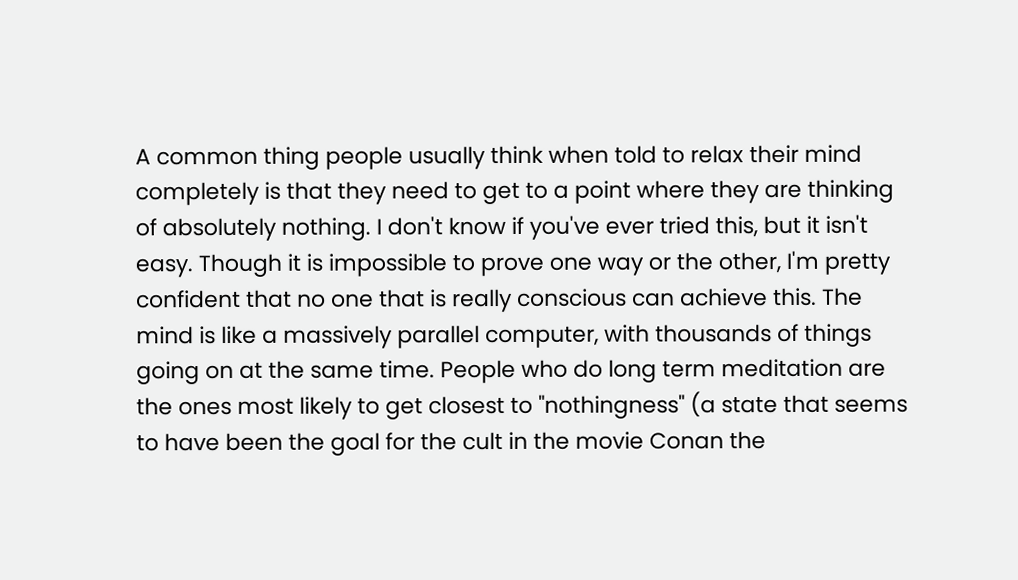A common thing people usually think when told to relax their mind completely is that they need to get to a point where they are thinking of absolutely nothing. I don't know if you've ever tried this, but it isn't easy. Though it is impossible to prove one way or the other, I'm pretty confident that no one that is really conscious can achieve this. The mind is like a massively parallel computer, with thousands of things going on at the same time. People who do long term meditation are the ones most likely to get closest to "nothingness" (a state that seems to have been the goal for the cult in the movie Conan the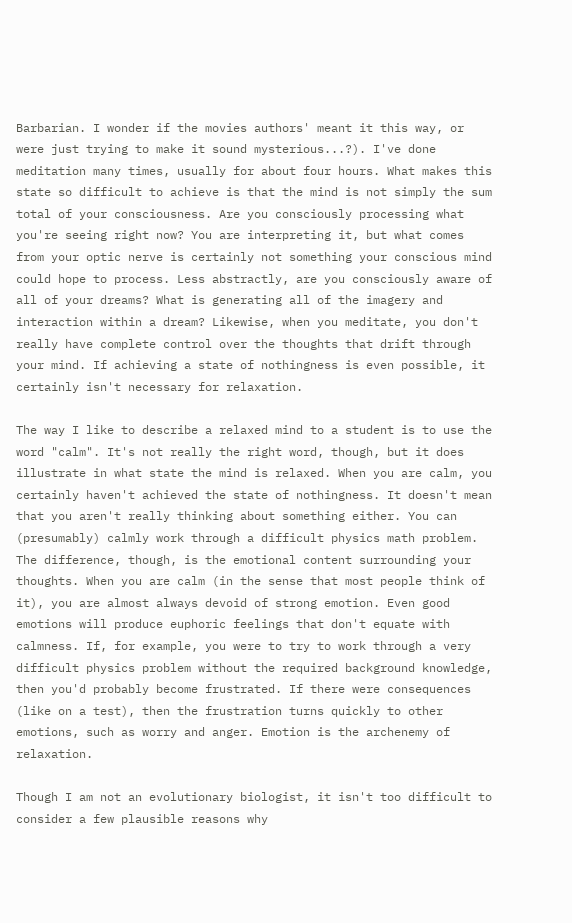Barbarian. I wonder if the movies authors' meant it this way, or were just trying to make it sound mysterious...?). I've done meditation many times, usually for about four hours. What makes this state so difficult to achieve is that the mind is not simply the sum total of your consciousness. Are you consciously processing what you're seeing right now? You are interpreting it, but what comes from your optic nerve is certainly not something your conscious mind could hope to process. Less abstractly, are you consciously aware of all of your dreams? What is generating all of the imagery and interaction within a dream? Likewise, when you meditate, you don't really have complete control over the thoughts that drift through your mind. If achieving a state of nothingness is even possible, it certainly isn't necessary for relaxation.

The way I like to describe a relaxed mind to a student is to use the word "calm". It's not really the right word, though, but it does illustrate in what state the mind is relaxed. When you are calm, you certainly haven't achieved the state of nothingness. It doesn't mean that you aren't really thinking about something either. You can (presumably) calmly work through a difficult physics math problem. The difference, though, is the emotional content surrounding your thoughts. When you are calm (in the sense that most people think of it), you are almost always devoid of strong emotion. Even good emotions will produce euphoric feelings that don't equate with calmness. If, for example, you were to try to work through a very difficult physics problem without the required background knowledge, then you'd probably become frustrated. If there were consequences (like on a test), then the frustration turns quickly to other emotions, such as worry and anger. Emotion is the archenemy of relaxation.

Though I am not an evolutionary biologist, it isn't too difficult to consider a few plausible reasons why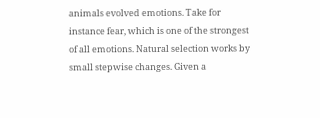animals evolved emotions. Take for instance fear, which is one of the strongest of all emotions. Natural selection works by small stepwise changes. Given a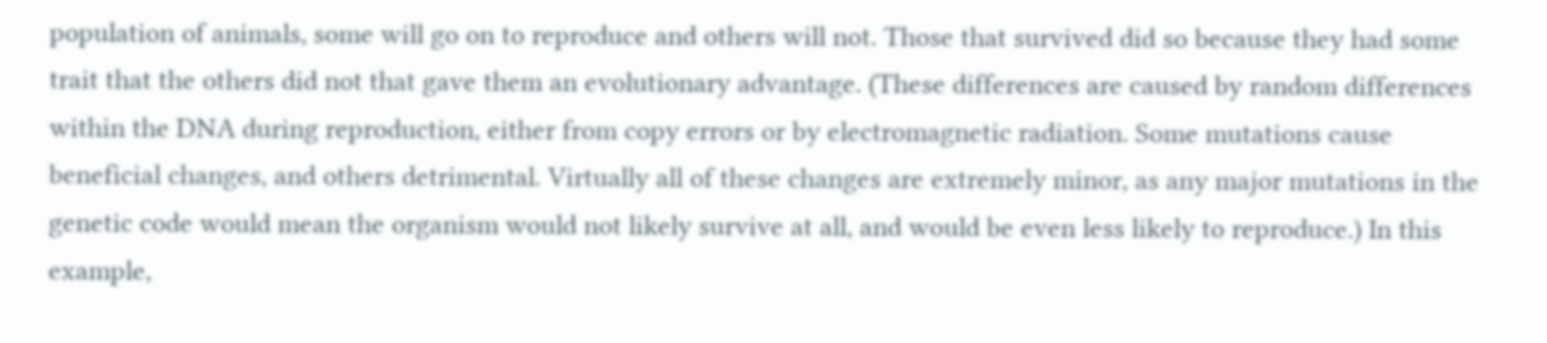population of animals, some will go on to reproduce and others will not. Those that survived did so because they had some trait that the others did not that gave them an evolutionary advantage. (These differences are caused by random differences within the DNA during reproduction, either from copy errors or by electromagnetic radiation. Some mutations cause beneficial changes, and others detrimental. Virtually all of these changes are extremely minor, as any major mutations in the genetic code would mean the organism would not likely survive at all, and would be even less likely to reproduce.) In this example,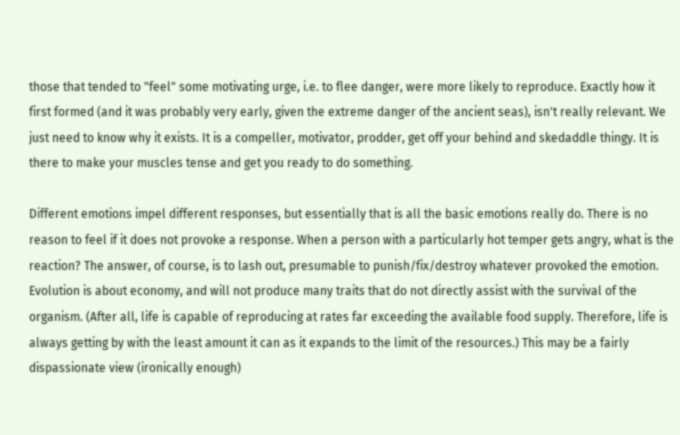those that tended to "feel" some motivating urge, i.e. to flee danger, were more likely to reproduce. Exactly how it first formed (and it was probably very early, given the extreme danger of the ancient seas), isn't really relevant. We just need to know why it exists. It is a compeller, motivator, prodder, get off your behind and skedaddle thingy. It is there to make your muscles tense and get you ready to do something.

Different emotions impel different responses, but essentially that is all the basic emotions really do. There is no reason to feel if it does not provoke a response. When a person with a particularly hot temper gets angry, what is the reaction? The answer, of course, is to lash out, presumable to punish/fix/destroy whatever provoked the emotion. Evolution is about economy, and will not produce many traits that do not directly assist with the survival of the organism. (After all, life is capable of reproducing at rates far exceeding the available food supply. Therefore, life is always getting by with the least amount it can as it expands to the limit of the resources.) This may be a fairly dispassionate view (ironically enough)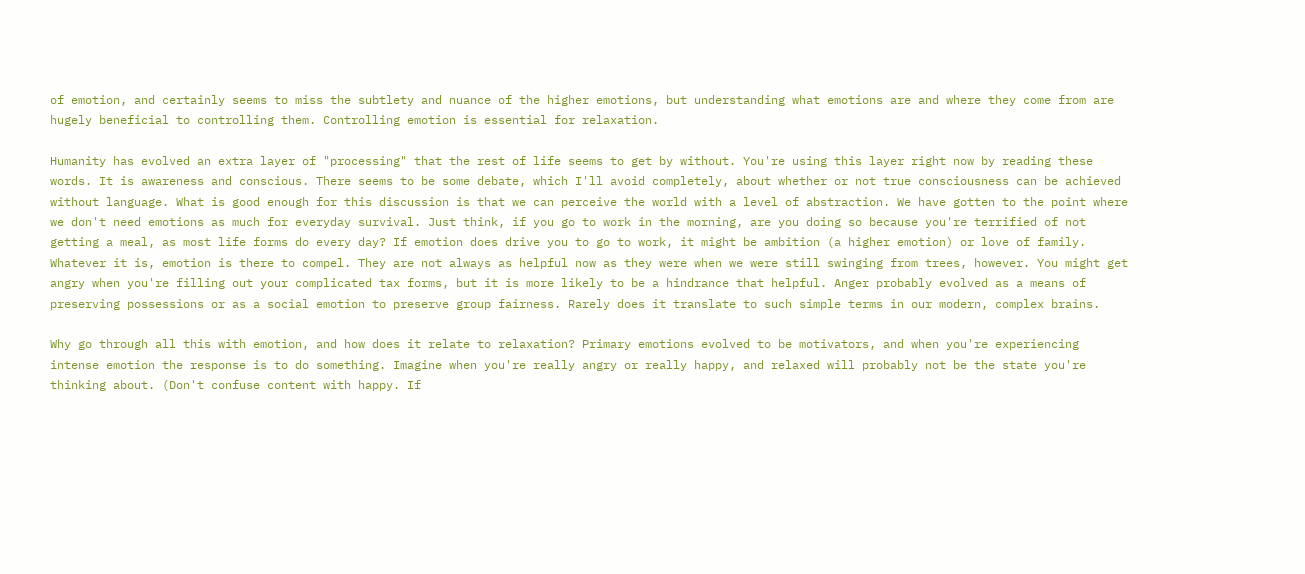of emotion, and certainly seems to miss the subtlety and nuance of the higher emotions, but understanding what emotions are and where they come from are hugely beneficial to controlling them. Controlling emotion is essential for relaxation.

Humanity has evolved an extra layer of "processing" that the rest of life seems to get by without. You're using this layer right now by reading these words. It is awareness and conscious. There seems to be some debate, which I'll avoid completely, about whether or not true consciousness can be achieved without language. What is good enough for this discussion is that we can perceive the world with a level of abstraction. We have gotten to the point where we don't need emotions as much for everyday survival. Just think, if you go to work in the morning, are you doing so because you're terrified of not getting a meal, as most life forms do every day? If emotion does drive you to go to work, it might be ambition (a higher emotion) or love of family. Whatever it is, emotion is there to compel. They are not always as helpful now as they were when we were still swinging from trees, however. You might get angry when you're filling out your complicated tax forms, but it is more likely to be a hindrance that helpful. Anger probably evolved as a means of preserving possessions or as a social emotion to preserve group fairness. Rarely does it translate to such simple terms in our modern, complex brains.

Why go through all this with emotion, and how does it relate to relaxation? Primary emotions evolved to be motivators, and when you're experiencing intense emotion the response is to do something. Imagine when you're really angry or really happy, and relaxed will probably not be the state you're thinking about. (Don't confuse content with happy. If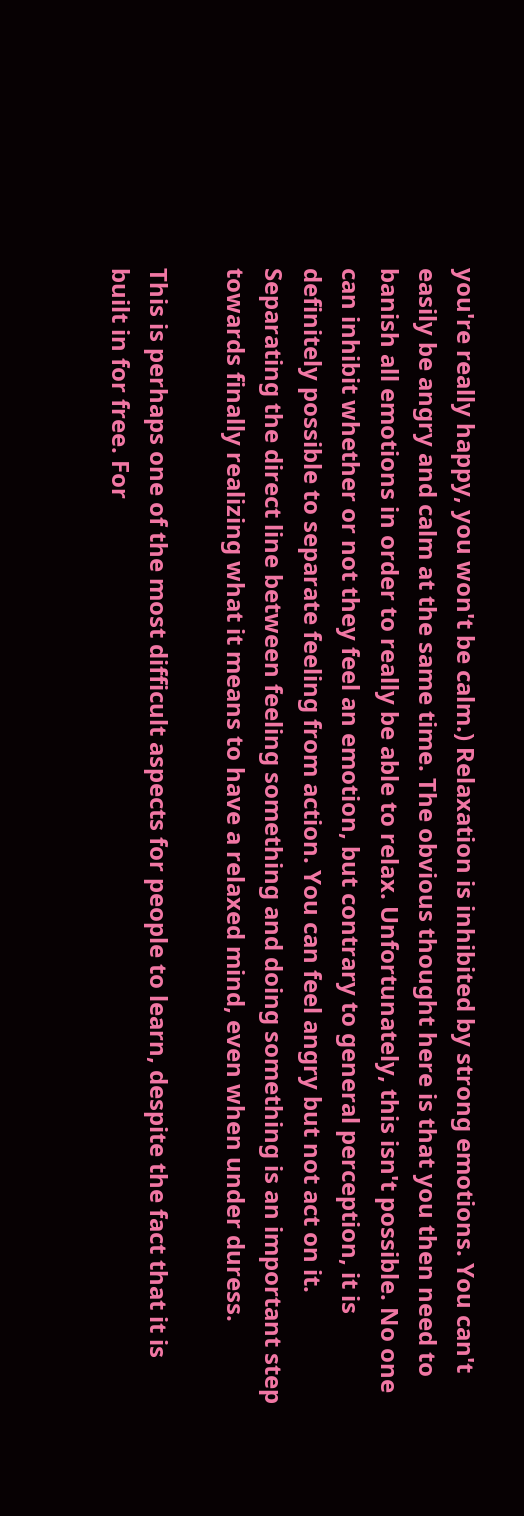you're really happy, you won't be calm.) Relaxation is inhibited by strong emotions. You can't easily be angry and calm at the same time. The obvious thought here is that you then need to banish all emotions in order to really be able to relax. Unfortunately, this isn't possible. No one can inhibit whether or not they feel an emotion, but contrary to general perception, it is definitely possible to separate feeling from action. You can feel angry but not act on it. Separating the direct line between feeling something and doing something is an important step towards finally realizing what it means to have a relaxed mind, even when under duress.

This is perhaps one of the most difficult aspects for people to learn, despite the fact that it is built in for free. For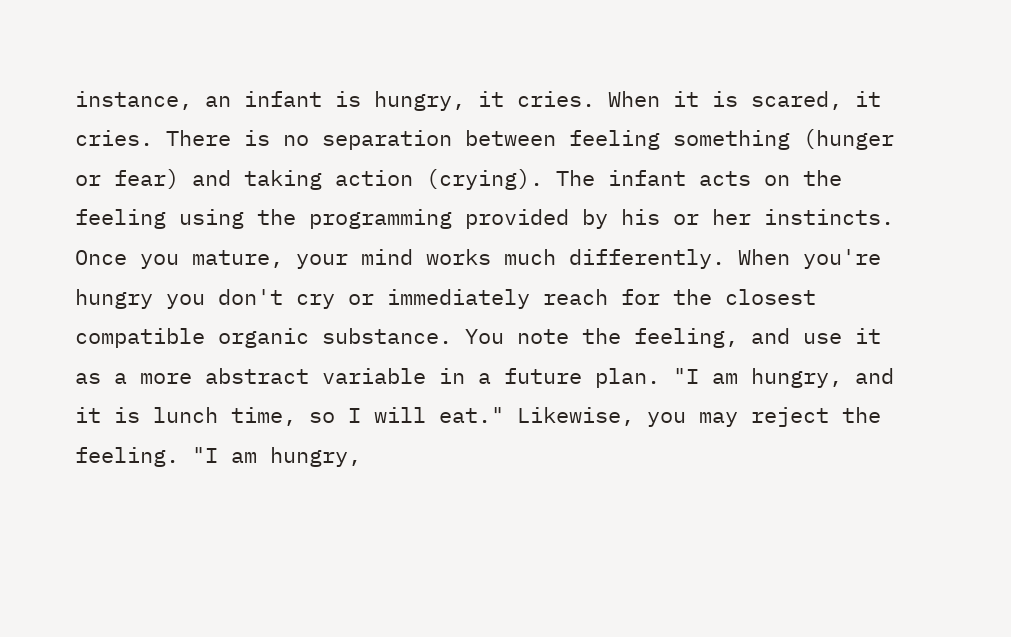instance, an infant is hungry, it cries. When it is scared, it cries. There is no separation between feeling something (hunger or fear) and taking action (crying). The infant acts on the feeling using the programming provided by his or her instincts. Once you mature, your mind works much differently. When you're hungry you don't cry or immediately reach for the closest compatible organic substance. You note the feeling, and use it as a more abstract variable in a future plan. "I am hungry, and it is lunch time, so I will eat." Likewise, you may reject the feeling. "I am hungry,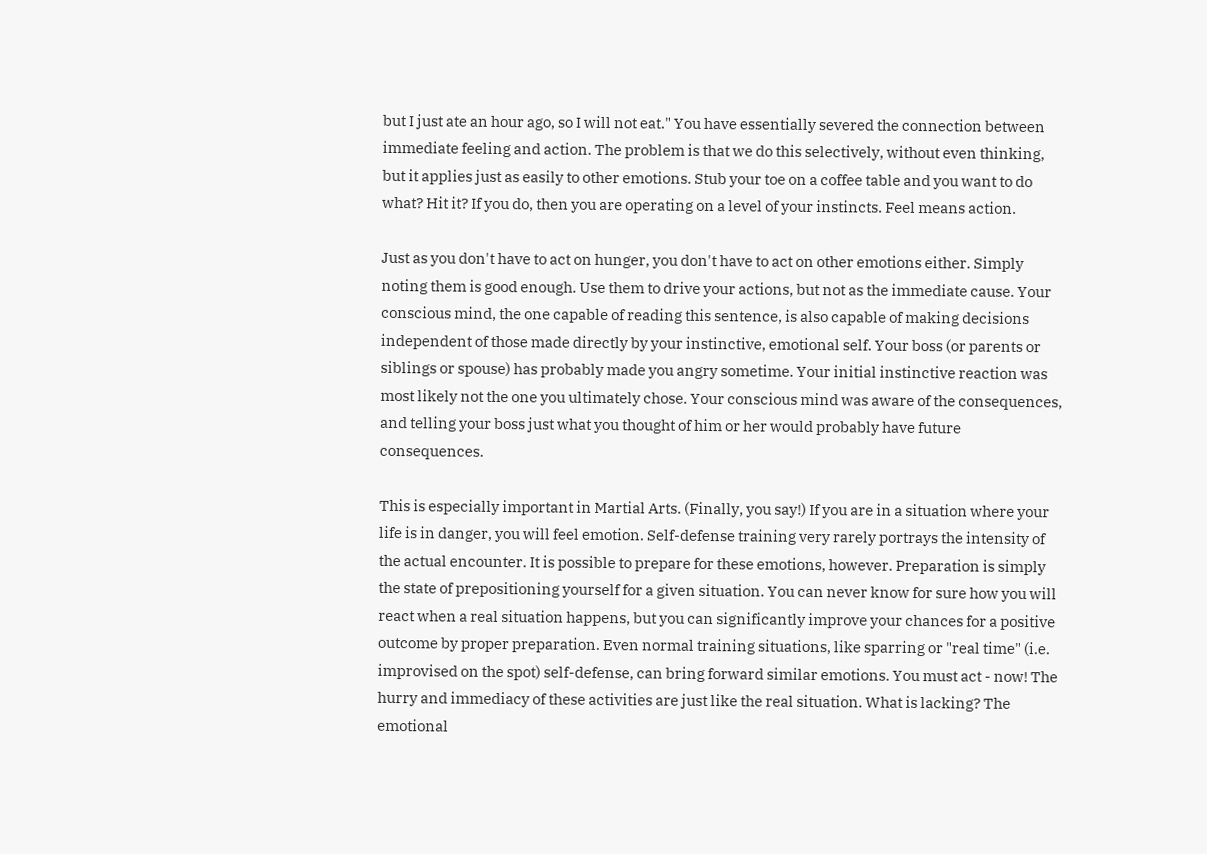but I just ate an hour ago, so I will not eat." You have essentially severed the connection between immediate feeling and action. The problem is that we do this selectively, without even thinking, but it applies just as easily to other emotions. Stub your toe on a coffee table and you want to do what? Hit it? If you do, then you are operating on a level of your instincts. Feel means action.

Just as you don't have to act on hunger, you don't have to act on other emotions either. Simply noting them is good enough. Use them to drive your actions, but not as the immediate cause. Your conscious mind, the one capable of reading this sentence, is also capable of making decisions independent of those made directly by your instinctive, emotional self. Your boss (or parents or siblings or spouse) has probably made you angry sometime. Your initial instinctive reaction was most likely not the one you ultimately chose. Your conscious mind was aware of the consequences, and telling your boss just what you thought of him or her would probably have future consequences.

This is especially important in Martial Arts. (Finally, you say!) If you are in a situation where your life is in danger, you will feel emotion. Self-defense training very rarely portrays the intensity of the actual encounter. It is possible to prepare for these emotions, however. Preparation is simply the state of prepositioning yourself for a given situation. You can never know for sure how you will react when a real situation happens, but you can significantly improve your chances for a positive outcome by proper preparation. Even normal training situations, like sparring or "real time" (i.e. improvised on the spot) self-defense, can bring forward similar emotions. You must act - now! The hurry and immediacy of these activities are just like the real situation. What is lacking? The emotional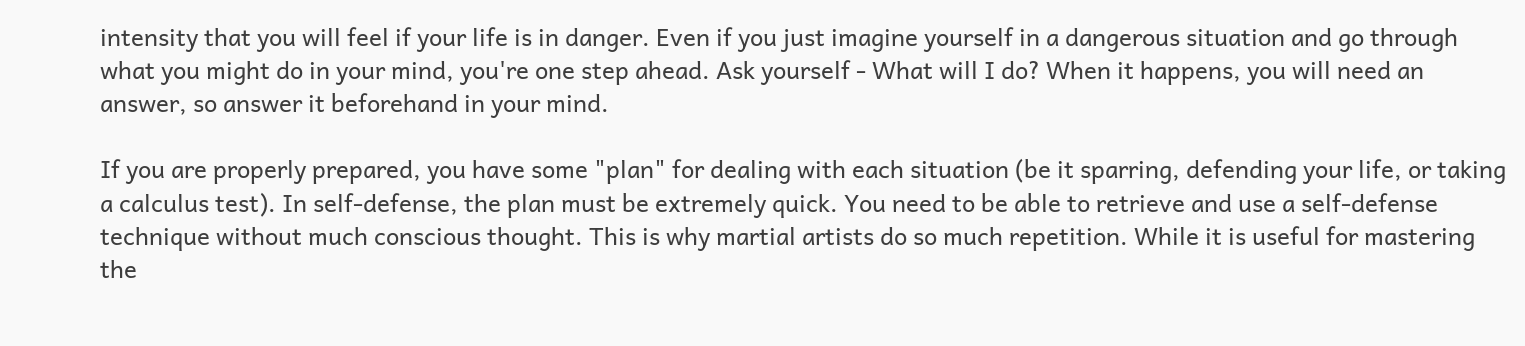intensity that you will feel if your life is in danger. Even if you just imagine yourself in a dangerous situation and go through what you might do in your mind, you're one step ahead. Ask yourself - What will I do? When it happens, you will need an answer, so answer it beforehand in your mind.

If you are properly prepared, you have some "plan" for dealing with each situation (be it sparring, defending your life, or taking a calculus test). In self-defense, the plan must be extremely quick. You need to be able to retrieve and use a self-defense technique without much conscious thought. This is why martial artists do so much repetition. While it is useful for mastering the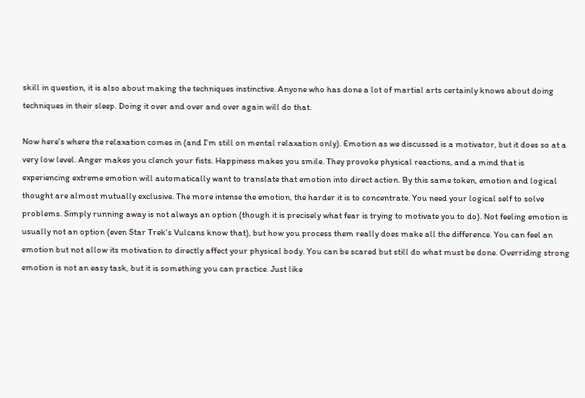skill in question, it is also about making the techniques instinctive. Anyone who has done a lot of martial arts certainly knows about doing techniques in their sleep. Doing it over and over and over again will do that.

Now here's where the relaxation comes in (and I'm still on mental relaxation only). Emotion as we discussed is a motivator, but it does so at a very low level. Anger makes you clench your fists. Happiness makes you smile. They provoke physical reactions, and a mind that is experiencing extreme emotion will automatically want to translate that emotion into direct action. By this same token, emotion and logical thought are almost mutually exclusive. The more intense the emotion, the harder it is to concentrate. You need your logical self to solve problems. Simply running away is not always an option (though it is precisely what fear is trying to motivate you to do). Not feeling emotion is usually not an option (even Star Trek's Vulcans know that), but how you process them really does make all the difference. You can feel an emotion but not allow its motivation to directly affect your physical body. You can be scared but still do what must be done. Overriding strong emotion is not an easy task, but it is something you can practice. Just like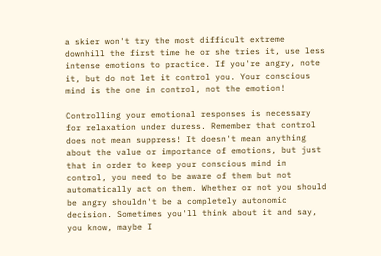a skier won't try the most difficult extreme downhill the first time he or she tries it, use less intense emotions to practice. If you're angry, note it, but do not let it control you. Your conscious mind is the one in control, not the emotion!

Controlling your emotional responses is necessary for relaxation under duress. Remember that control does not mean suppress! It doesn't mean anything about the value or importance of emotions, but just that in order to keep your conscious mind in control, you need to be aware of them but not automatically act on them. Whether or not you should be angry shouldn't be a completely autonomic decision. Sometimes you'll think about it and say, you know, maybe I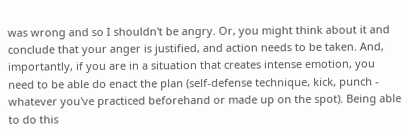was wrong and so I shouldn't be angry. Or, you might think about it and conclude that your anger is justified, and action needs to be taken. And, importantly, if you are in a situation that creates intense emotion, you need to be able do enact the plan (self-defense technique, kick, punch - whatever you've practiced beforehand or made up on the spot). Being able to do this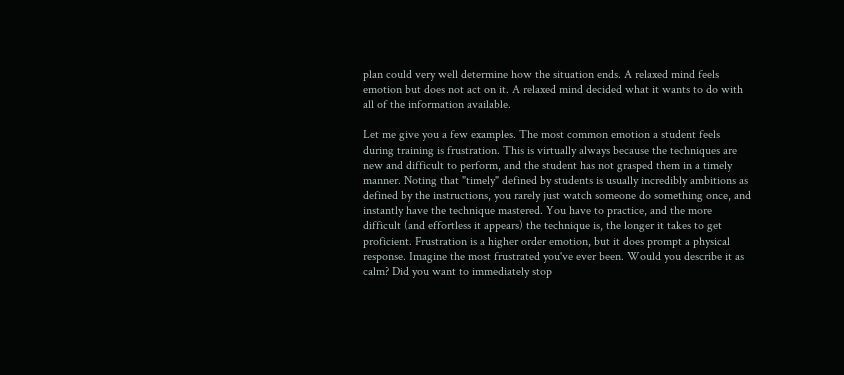plan could very well determine how the situation ends. A relaxed mind feels emotion but does not act on it. A relaxed mind decided what it wants to do with all of the information available.

Let me give you a few examples. The most common emotion a student feels during training is frustration. This is virtually always because the techniques are new and difficult to perform, and the student has not grasped them in a timely manner. Noting that "timely" defined by students is usually incredibly ambitions as defined by the instructions, you rarely just watch someone do something once, and instantly have the technique mastered. You have to practice, and the more difficult (and effortless it appears) the technique is, the longer it takes to get proficient. Frustration is a higher order emotion, but it does prompt a physical response. Imagine the most frustrated you've ever been. Would you describe it as calm? Did you want to immediately stop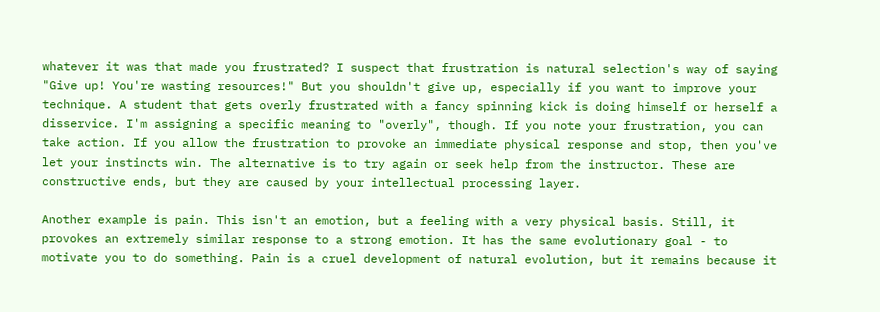whatever it was that made you frustrated? I suspect that frustration is natural selection's way of saying "Give up! You're wasting resources!" But you shouldn't give up, especially if you want to improve your technique. A student that gets overly frustrated with a fancy spinning kick is doing himself or herself a disservice. I'm assigning a specific meaning to "overly", though. If you note your frustration, you can take action. If you allow the frustration to provoke an immediate physical response and stop, then you've let your instincts win. The alternative is to try again or seek help from the instructor. These are constructive ends, but they are caused by your intellectual processing layer.

Another example is pain. This isn't an emotion, but a feeling with a very physical basis. Still, it provokes an extremely similar response to a strong emotion. It has the same evolutionary goal - to motivate you to do something. Pain is a cruel development of natural evolution, but it remains because it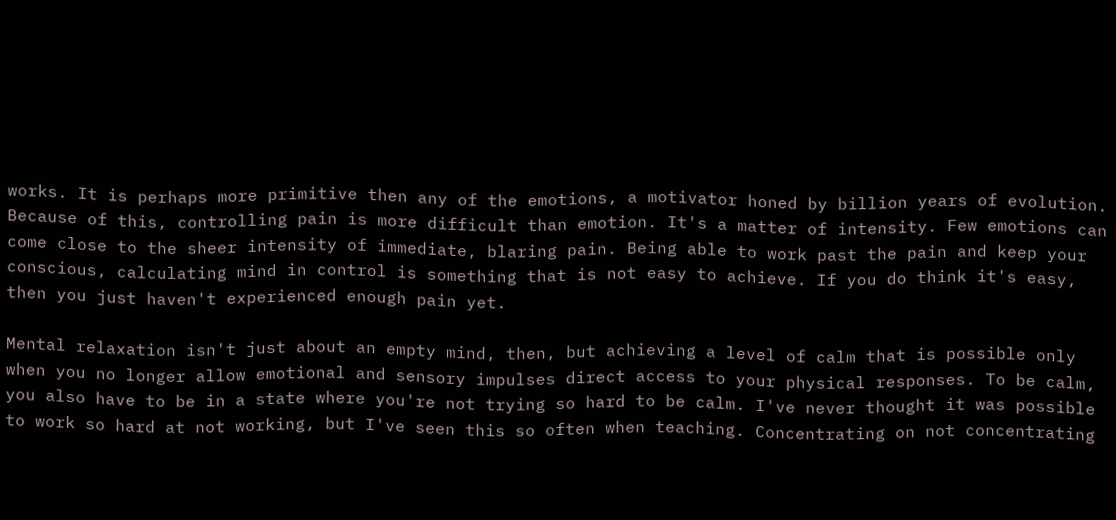works. It is perhaps more primitive then any of the emotions, a motivator honed by billion years of evolution. Because of this, controlling pain is more difficult than emotion. It's a matter of intensity. Few emotions can come close to the sheer intensity of immediate, blaring pain. Being able to work past the pain and keep your conscious, calculating mind in control is something that is not easy to achieve. If you do think it's easy, then you just haven't experienced enough pain yet.

Mental relaxation isn't just about an empty mind, then, but achieving a level of calm that is possible only when you no longer allow emotional and sensory impulses direct access to your physical responses. To be calm, you also have to be in a state where you're not trying so hard to be calm. I've never thought it was possible to work so hard at not working, but I've seen this so often when teaching. Concentrating on not concentrating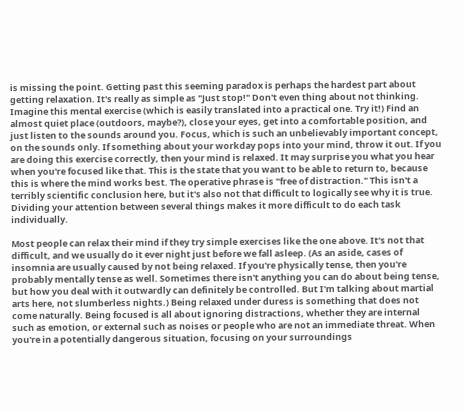is missing the point. Getting past this seeming paradox is perhaps the hardest part about getting relaxation. It's really as simple as "Just stop!" Don't even thing about not thinking. Imagine this mental exercise (which is easily translated into a practical one. Try it!) Find an almost quiet place (outdoors, maybe?), close your eyes, get into a comfortable position, and just listen to the sounds around you. Focus, which is such an unbelievably important concept, on the sounds only. If something about your workday pops into your mind, throw it out. If you are doing this exercise correctly, then your mind is relaxed. It may surprise you what you hear when you're focused like that. This is the state that you want to be able to return to, because this is where the mind works best. The operative phrase is "free of distraction." This isn't a terribly scientific conclusion here, but it's also not that difficult to logically see why it is true. Dividing your attention between several things makes it more difficult to do each task individually.

Most people can relax their mind if they try simple exercises like the one above. It's not that difficult, and we usually do it ever night just before we fall asleep. (As an aside, cases of insomnia are usually caused by not being relaxed. If you're physically tense, then you're probably mentally tense as well. Sometimes there isn't anything you can do about being tense, but how you deal with it outwardly can definitely be controlled. But I'm talking about martial arts here, not slumberless nights.) Being relaxed under duress is something that does not come naturally. Being focused is all about ignoring distractions, whether they are internal such as emotion, or external such as noises or people who are not an immediate threat. When you're in a potentially dangerous situation, focusing on your surroundings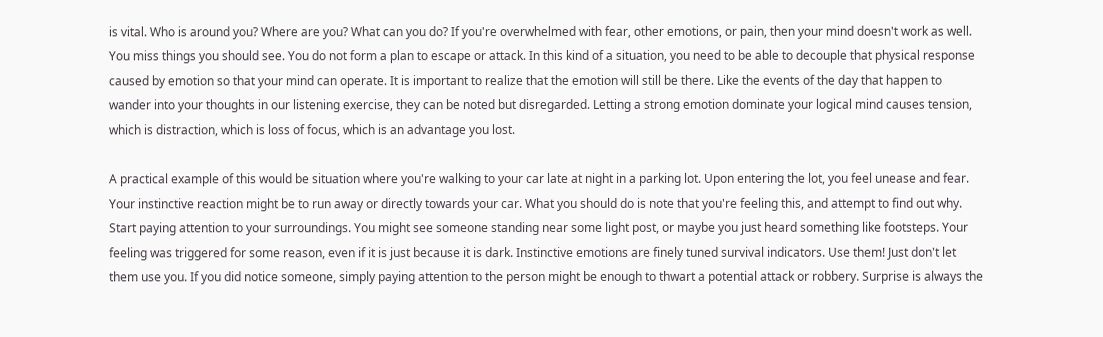is vital. Who is around you? Where are you? What can you do? If you're overwhelmed with fear, other emotions, or pain, then your mind doesn't work as well. You miss things you should see. You do not form a plan to escape or attack. In this kind of a situation, you need to be able to decouple that physical response caused by emotion so that your mind can operate. It is important to realize that the emotion will still be there. Like the events of the day that happen to wander into your thoughts in our listening exercise, they can be noted but disregarded. Letting a strong emotion dominate your logical mind causes tension, which is distraction, which is loss of focus, which is an advantage you lost.

A practical example of this would be situation where you're walking to your car late at night in a parking lot. Upon entering the lot, you feel unease and fear. Your instinctive reaction might be to run away or directly towards your car. What you should do is note that you're feeling this, and attempt to find out why. Start paying attention to your surroundings. You might see someone standing near some light post, or maybe you just heard something like footsteps. Your feeling was triggered for some reason, even if it is just because it is dark. Instinctive emotions are finely tuned survival indicators. Use them! Just don't let them use you. If you did notice someone, simply paying attention to the person might be enough to thwart a potential attack or robbery. Surprise is always the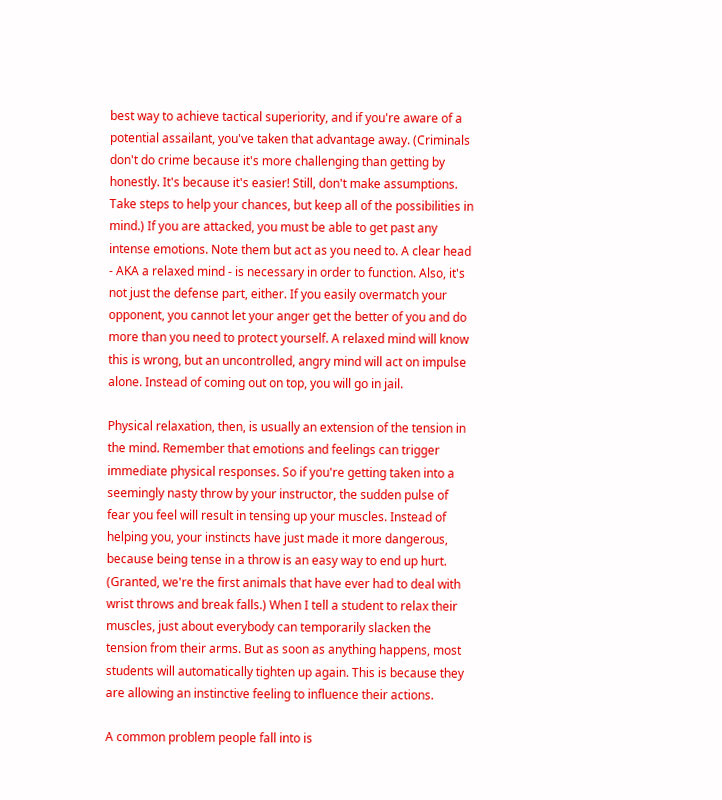best way to achieve tactical superiority, and if you're aware of a potential assailant, you've taken that advantage away. (Criminals don't do crime because it's more challenging than getting by honestly. It's because it's easier! Still, don't make assumptions. Take steps to help your chances, but keep all of the possibilities in mind.) If you are attacked, you must be able to get past any intense emotions. Note them but act as you need to. A clear head - AKA a relaxed mind - is necessary in order to function. Also, it's not just the defense part, either. If you easily overmatch your opponent, you cannot let your anger get the better of you and do more than you need to protect yourself. A relaxed mind will know this is wrong, but an uncontrolled, angry mind will act on impulse alone. Instead of coming out on top, you will go in jail.

Physical relaxation, then, is usually an extension of the tension in the mind. Remember that emotions and feelings can trigger immediate physical responses. So if you're getting taken into a seemingly nasty throw by your instructor, the sudden pulse of fear you feel will result in tensing up your muscles. Instead of helping you, your instincts have just made it more dangerous, because being tense in a throw is an easy way to end up hurt. (Granted, we're the first animals that have ever had to deal with wrist throws and break falls.) When I tell a student to relax their muscles, just about everybody can temporarily slacken the tension from their arms. But as soon as anything happens, most students will automatically tighten up again. This is because they are allowing an instinctive feeling to influence their actions.

A common problem people fall into is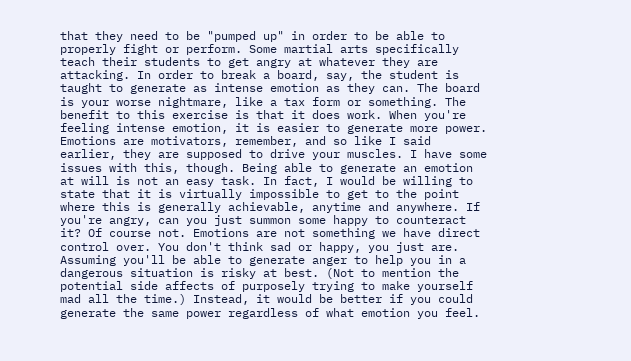that they need to be "pumped up" in order to be able to properly fight or perform. Some martial arts specifically teach their students to get angry at whatever they are attacking. In order to break a board, say, the student is taught to generate as intense emotion as they can. The board is your worse nightmare, like a tax form or something. The benefit to this exercise is that it does work. When you're feeling intense emotion, it is easier to generate more power. Emotions are motivators, remember, and so like I said earlier, they are supposed to drive your muscles. I have some issues with this, though. Being able to generate an emotion at will is not an easy task. In fact, I would be willing to state that it is virtually impossible to get to the point where this is generally achievable, anytime and anywhere. If you're angry, can you just summon some happy to counteract it? Of course not. Emotions are not something we have direct control over. You don't think sad or happy, you just are. Assuming you'll be able to generate anger to help you in a dangerous situation is risky at best. (Not to mention the potential side affects of purposely trying to make yourself mad all the time.) Instead, it would be better if you could generate the same power regardless of what emotion you feel.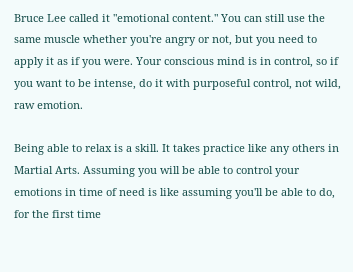Bruce Lee called it "emotional content." You can still use the same muscle whether you're angry or not, but you need to apply it as if you were. Your conscious mind is in control, so if you want to be intense, do it with purposeful control, not wild, raw emotion.

Being able to relax is a skill. It takes practice like any others in Martial Arts. Assuming you will be able to control your emotions in time of need is like assuming you'll be able to do, for the first time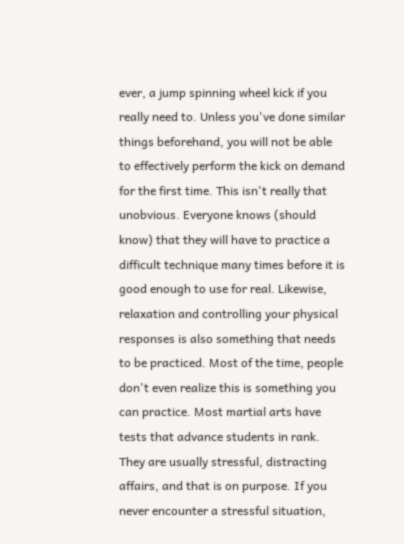ever, a jump spinning wheel kick if you really need to. Unless you've done similar things beforehand, you will not be able to effectively perform the kick on demand for the first time. This isn't really that unobvious. Everyone knows (should know) that they will have to practice a difficult technique many times before it is good enough to use for real. Likewise, relaxation and controlling your physical responses is also something that needs to be practiced. Most of the time, people don't even realize this is something you can practice. Most martial arts have tests that advance students in rank. They are usually stressful, distracting affairs, and that is on purpose. If you never encounter a stressful situation,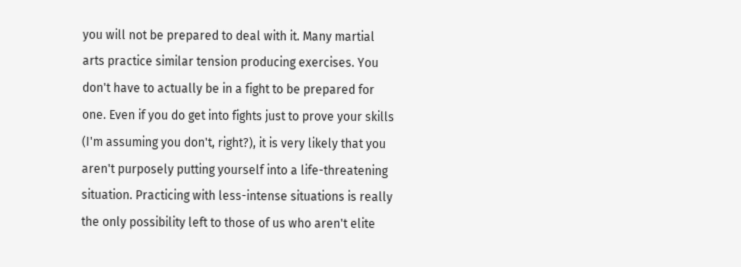you will not be prepared to deal with it. Many martial arts practice similar tension producing exercises. You don't have to actually be in a fight to be prepared for one. Even if you do get into fights just to prove your skills (I'm assuming you don't, right?), it is very likely that you aren't purposely putting yourself into a life-threatening situation. Practicing with less-intense situations is really the only possibility left to those of us who aren't elite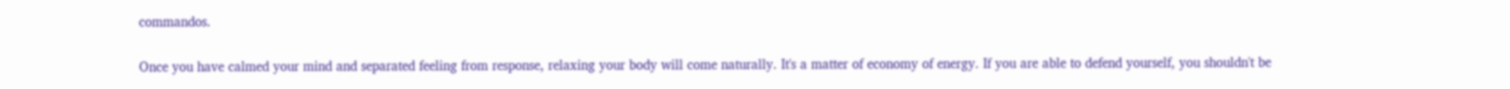commandos.

Once you have calmed your mind and separated feeling from response, relaxing your body will come naturally. It's a matter of economy of energy. If you are able to defend yourself, you shouldn't be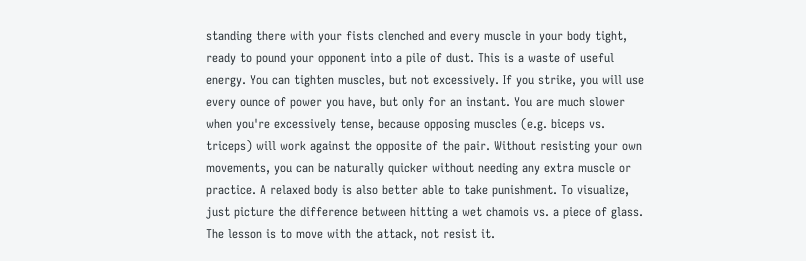standing there with your fists clenched and every muscle in your body tight, ready to pound your opponent into a pile of dust. This is a waste of useful energy. You can tighten muscles, but not excessively. If you strike, you will use every ounce of power you have, but only for an instant. You are much slower when you're excessively tense, because opposing muscles (e.g. biceps vs. triceps) will work against the opposite of the pair. Without resisting your own movements, you can be naturally quicker without needing any extra muscle or practice. A relaxed body is also better able to take punishment. To visualize, just picture the difference between hitting a wet chamois vs. a piece of glass. The lesson is to move with the attack, not resist it.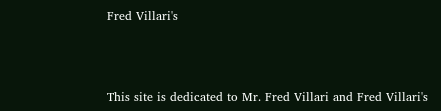Fred Villari's



This site is dedicated to Mr. Fred Villari and Fred Villari's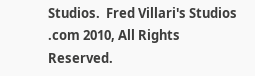Studios.  Fred Villari's Studios .com 2010, All Rights Reserved.